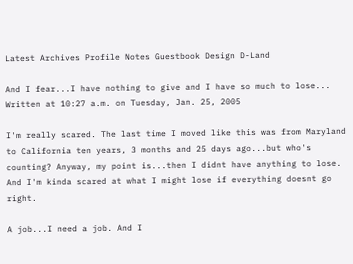Latest Archives Profile Notes Guestbook Design D-Land

And I fear...I have nothing to give and I have so much to lose...
Written at 10:27 a.m. on Tuesday, Jan. 25, 2005

I'm really scared. The last time I moved like this was from Maryland to California ten years, 3 months and 25 days ago...but who's counting? Anyway, my point is...then I didnt have anything to lose. And I'm kinda scared at what I might lose if everything doesnt go right.

A job...I need a job. And I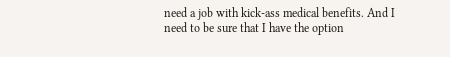need a job with kick-ass medical benefits. And I need to be sure that I have the option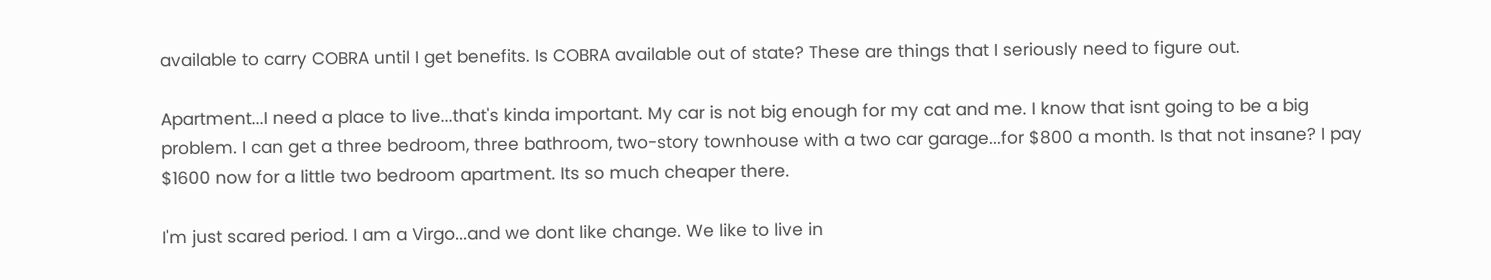available to carry COBRA until I get benefits. Is COBRA available out of state? These are things that I seriously need to figure out.

Apartment...I need a place to live...that's kinda important. My car is not big enough for my cat and me. I know that isnt going to be a big problem. I can get a three bedroom, three bathroom, two-story townhouse with a two car garage...for $800 a month. Is that not insane? I pay $1600 now for a little two bedroom apartment. Its so much cheaper there.

I'm just scared period. I am a Virgo...and we dont like change. We like to live in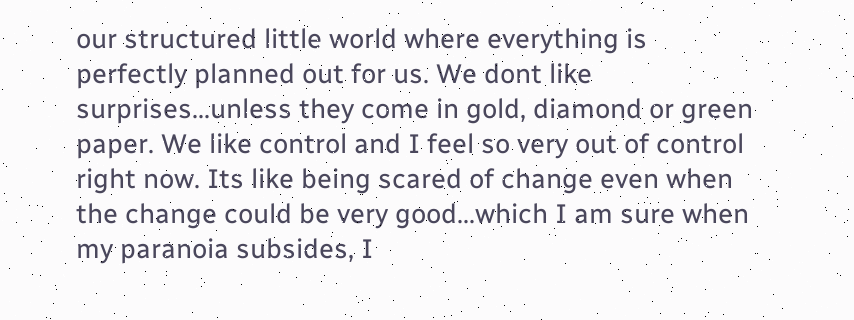our structured little world where everything is perfectly planned out for us. We dont like surprises...unless they come in gold, diamond or green paper. We like control and I feel so very out of control right now. Its like being scared of change even when the change could be very good...which I am sure when my paranoia subsides, I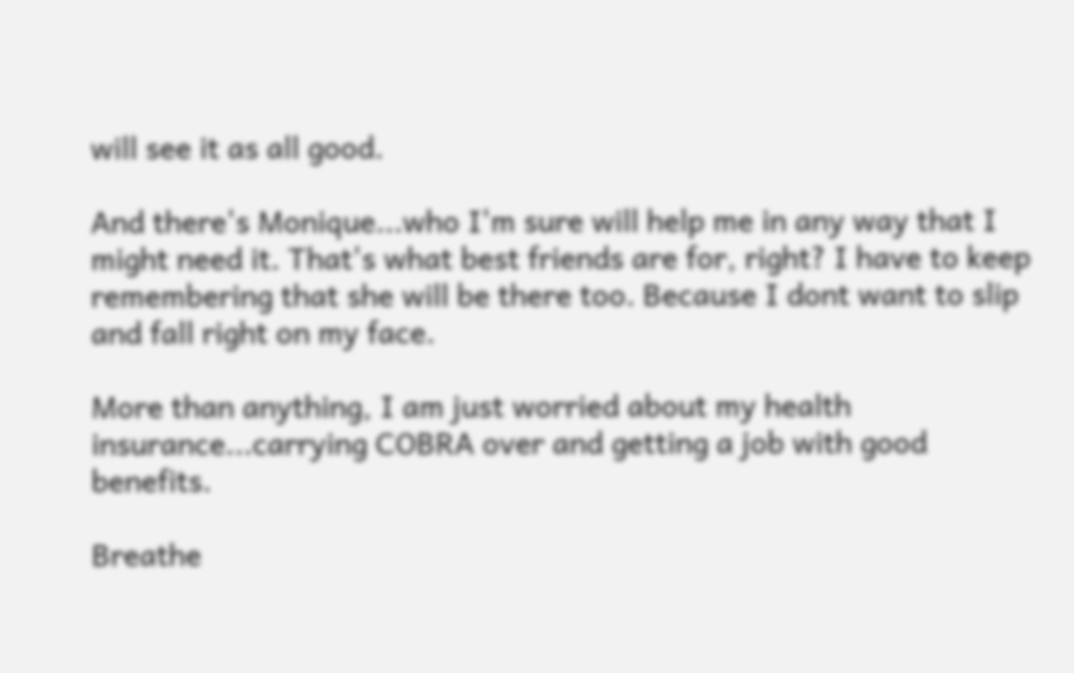will see it as all good.

And there's Monique...who I'm sure will help me in any way that I might need it. That's what best friends are for, right? I have to keep remembering that she will be there too. Because I dont want to slip and fall right on my face.

More than anything, I am just worried about my health insurance...carrying COBRA over and getting a job with good benefits.

Breathe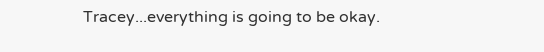Tracey...everything is going to be okay.